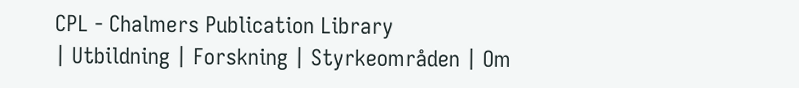CPL - Chalmers Publication Library
| Utbildning | Forskning | Styrkeområden | Om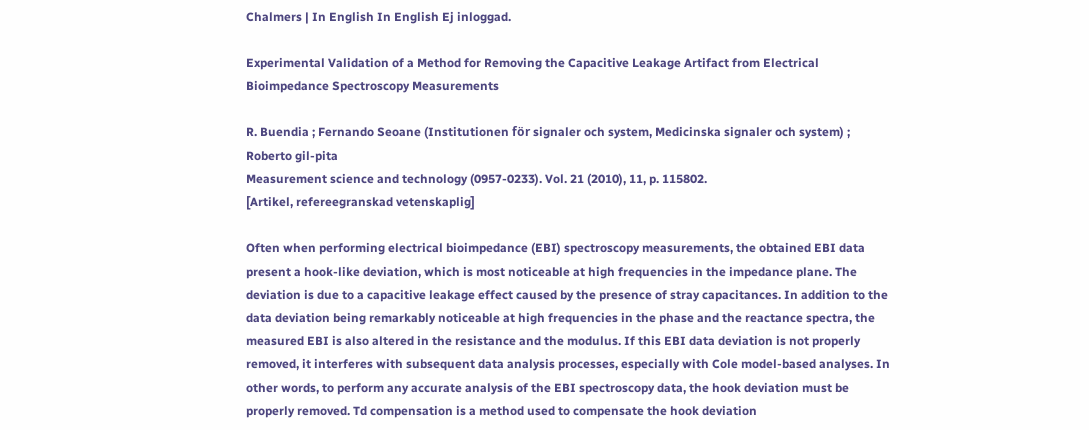Chalmers | In English In English Ej inloggad.

Experimental Validation of a Method for Removing the Capacitive Leakage Artifact from Electrical Bioimpedance Spectroscopy Measurements

R. Buendia ; Fernando Seoane (Institutionen för signaler och system, Medicinska signaler och system) ; Roberto gil-pita
Measurement science and technology (0957-0233). Vol. 21 (2010), 11, p. 115802.
[Artikel, refereegranskad vetenskaplig]

Often when performing electrical bioimpedance (EBI) spectroscopy measurements, the obtained EBI data present a hook-like deviation, which is most noticeable at high frequencies in the impedance plane. The deviation is due to a capacitive leakage effect caused by the presence of stray capacitances. In addition to the data deviation being remarkably noticeable at high frequencies in the phase and the reactance spectra, the measured EBI is also altered in the resistance and the modulus. If this EBI data deviation is not properly removed, it interferes with subsequent data analysis processes, especially with Cole model-based analyses. In other words, to perform any accurate analysis of the EBI spectroscopy data, the hook deviation must be properly removed. Td compensation is a method used to compensate the hook deviation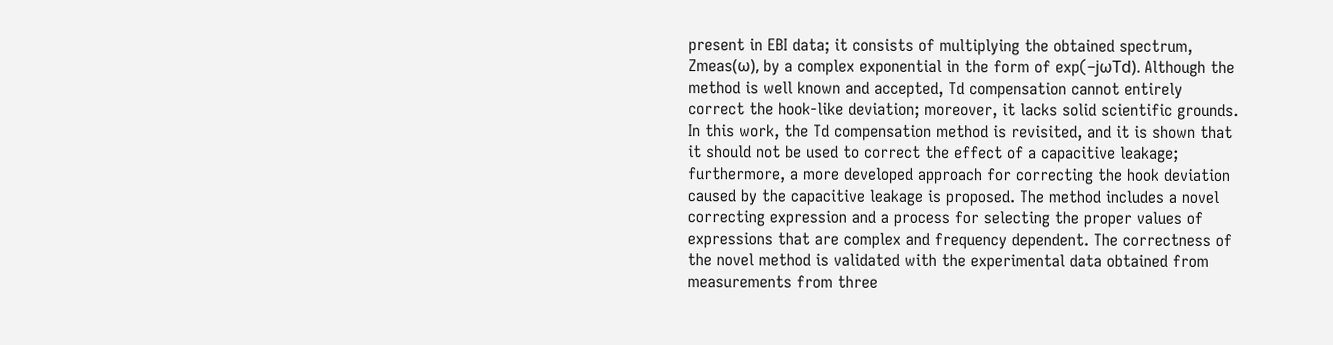present in EBI data; it consists of multiplying the obtained spectrum, Zmeas(ω), by a complex exponential in the form of exp(–jωTd). Although the method is well known and accepted, Td compensation cannot entirely correct the hook-like deviation; moreover, it lacks solid scientific grounds. In this work, the Td compensation method is revisited, and it is shown that it should not be used to correct the effect of a capacitive leakage; furthermore, a more developed approach for correcting the hook deviation caused by the capacitive leakage is proposed. The method includes a novel correcting expression and a process for selecting the proper values of expressions that are complex and frequency dependent. The correctness of the novel method is validated with the experimental data obtained from measurements from three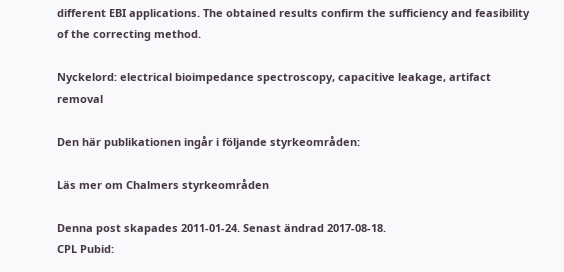different EBI applications. The obtained results confirm the sufficiency and feasibility of the correcting method.

Nyckelord: electrical bioimpedance spectroscopy, capacitive leakage, artifact removal

Den här publikationen ingår i följande styrkeområden:

Läs mer om Chalmers styrkeområden

Denna post skapades 2011-01-24. Senast ändrad 2017-08-18.
CPL Pubid: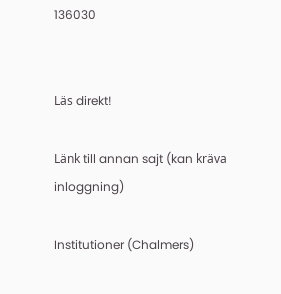136030


Läs direkt!

Länk till annan sajt (kan kräva inloggning)

Institutioner (Chalmers)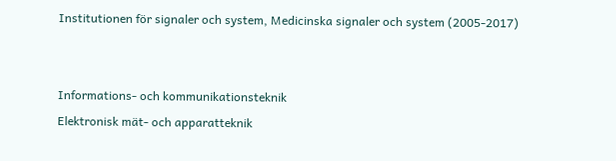Institutionen för signaler och system, Medicinska signaler och system (2005-2017)


Informations- och kommunikationsteknik
Elektronisk mät- och apparatteknik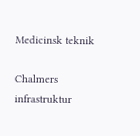Medicinsk teknik

Chalmers infrastruktur